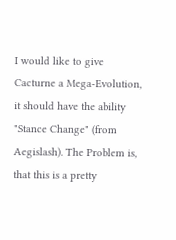I would like to give Cacturne a Mega-Evolution, it should have the ability "Stance Change" (from Aegislash). The Problem is, that this is a pretty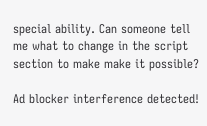special ability. Can someone tell me what to change in the script section to make make it possible?

Ad blocker interference detected!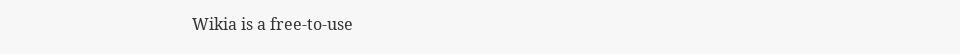Wikia is a free-to-use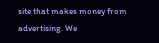site that makes money from advertising. We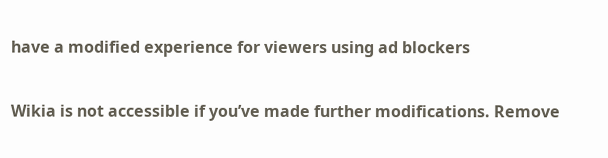have a modified experience for viewers using ad blockers

Wikia is not accessible if you’ve made further modifications. Remove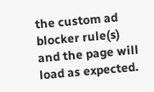the custom ad blocker rule(s) and the page will load as expected.